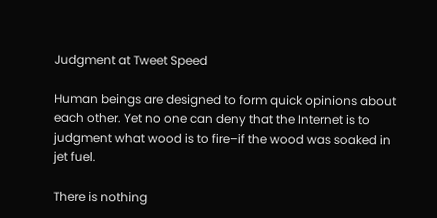Judgment at Tweet Speed

Human beings are designed to form quick opinions about each other. Yet no one can deny that the Internet is to judgment what wood is to fire–if the wood was soaked in jet fuel.

There is nothing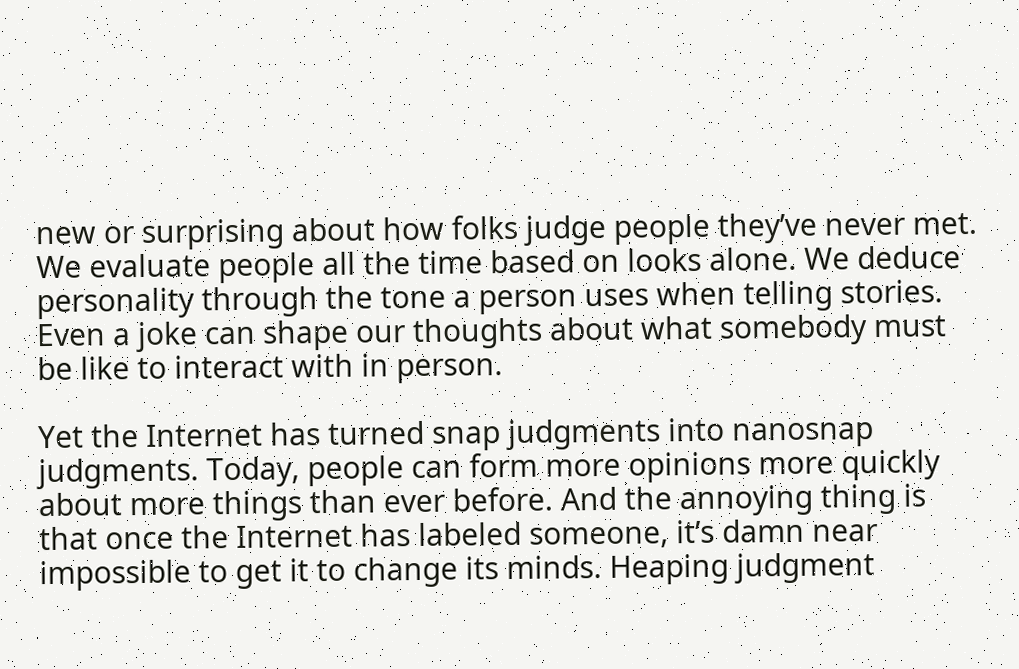new or surprising about how folks judge people they’ve never met. We evaluate people all the time based on looks alone. We deduce personality through the tone a person uses when telling stories. Even a joke can shape our thoughts about what somebody must be like to interact with in person.

Yet the Internet has turned snap judgments into nanosnap judgments. Today, people can form more opinions more quickly about more things than ever before. And the annoying thing is that once the Internet has labeled someone, it’s damn near impossible to get it to change its minds. Heaping judgment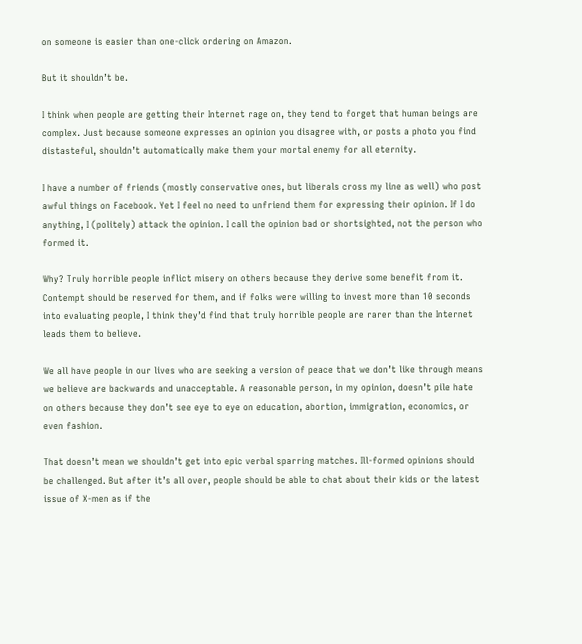on someone is easier than one-click ordering on Amazon.

But it shouldn’t be.

I think when people are getting their Internet rage on, they tend to forget that human beings are complex. Just because someone expresses an opinion you disagree with, or posts a photo you find distasteful, shouldn’t automatically make them your mortal enemy for all eternity.

I have a number of friends (mostly conservative ones, but liberals cross my line as well) who post awful things on Facebook. Yet I feel no need to unfriend them for expressing their opinion. If I do anything, I (politely) attack the opinion. I call the opinion bad or shortsighted, not the person who formed it.

Why? Truly horrible people inflict misery on others because they derive some benefit from it. Contempt should be reserved for them, and if folks were willing to invest more than 10 seconds into evaluating people, I think they’d find that truly horrible people are rarer than the Internet leads them to believe.

We all have people in our lives who are seeking a version of peace that we don’t like through means we believe are backwards and unacceptable. A reasonable person, in my opinion, doesn’t pile hate on others because they don’t see eye to eye on education, abortion, immigration, economics, or even fashion.

That doesn’t mean we shouldn’t get into epic verbal sparring matches. Ill-formed opinions should be challenged. But after it’s all over, people should be able to chat about their kids or the latest issue of X-men as if the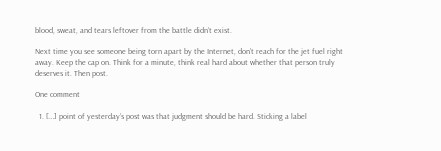blood, sweat, and tears leftover from the battle didn’t exist.

Next time you see someone being torn apart by the Internet, don’t reach for the jet fuel right away. Keep the cap on. Think for a minute, think real hard about whether that person truly deserves it. Then post.

One comment

  1. […] point of yesterday’s post was that judgment should be hard. Sticking a label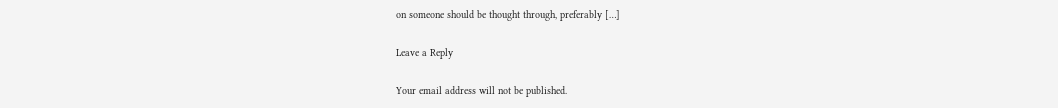on someone should be thought through, preferably […]

Leave a Reply

Your email address will not be published.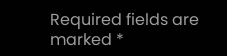Required fields are marked *